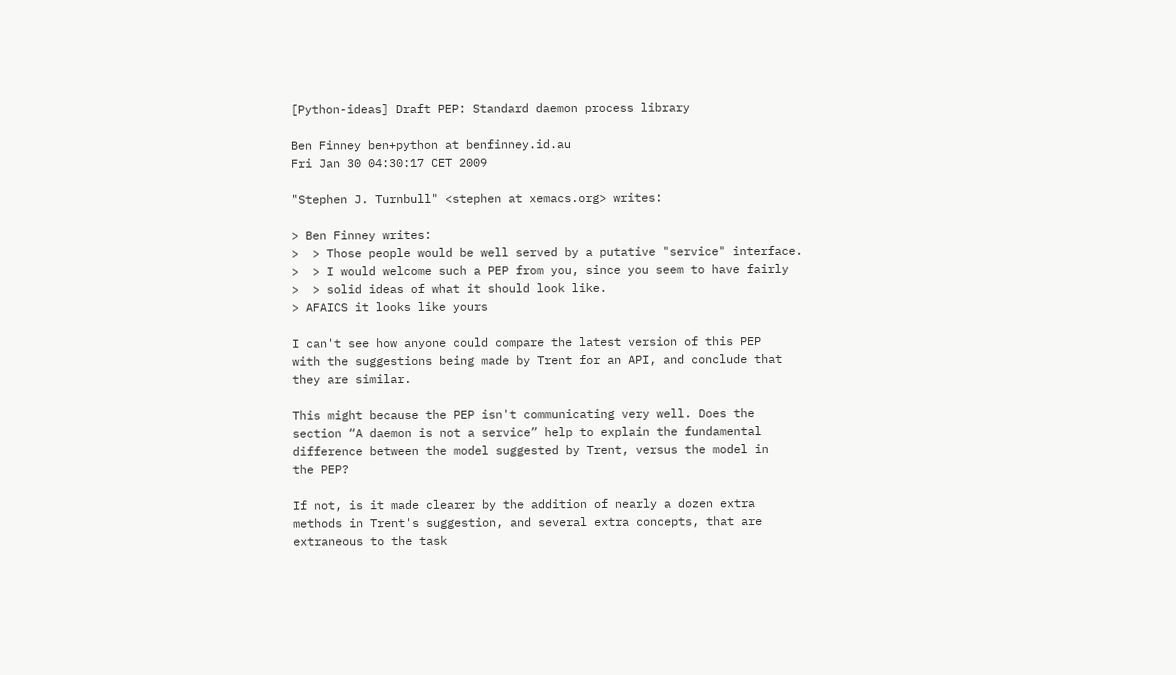[Python-ideas] Draft PEP: Standard daemon process library

Ben Finney ben+python at benfinney.id.au
Fri Jan 30 04:30:17 CET 2009

"Stephen J. Turnbull" <stephen at xemacs.org> writes:

> Ben Finney writes:
>  > Those people would be well served by a putative "service" interface.
>  > I would welcome such a PEP from you, since you seem to have fairly
>  > solid ideas of what it should look like.
> AFAICS it looks like yours

I can't see how anyone could compare the latest version of this PEP
with the suggestions being made by Trent for an API, and conclude that
they are similar.

This might because the PEP isn't communicating very well. Does the
section “A daemon is not a service” help to explain the fundamental
difference between the model suggested by Trent, versus the model in
the PEP?

If not, is it made clearer by the addition of nearly a dozen extra
methods in Trent's suggestion, and several extra concepts, that are
extraneous to the task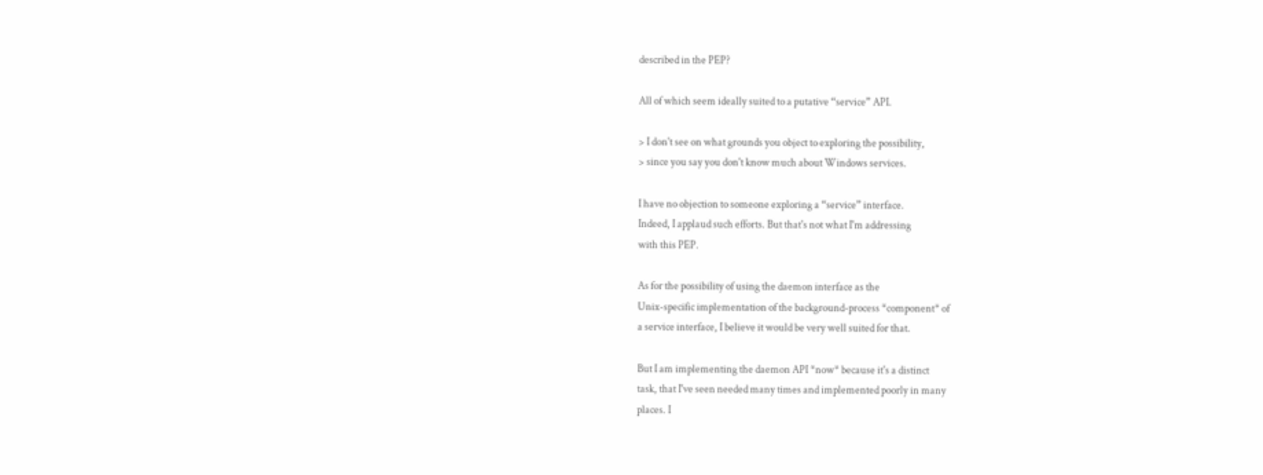described in the PEP?

All of which seem ideally suited to a putative “service” API.

> I don't see on what grounds you object to exploring the possibility,
> since you say you don't know much about Windows services.

I have no objection to someone exploring a “service” interface.
Indeed, I applaud such efforts. But that's not what I'm addressing
with this PEP.

As for the possibility of using the daemon interface as the
Unix-specific implementation of the background-process *component* of
a service interface, I believe it would be very well suited for that.

But I am implementing the daemon API *now* because it's a distinct
task, that I've seen needed many times and implemented poorly in many
places. I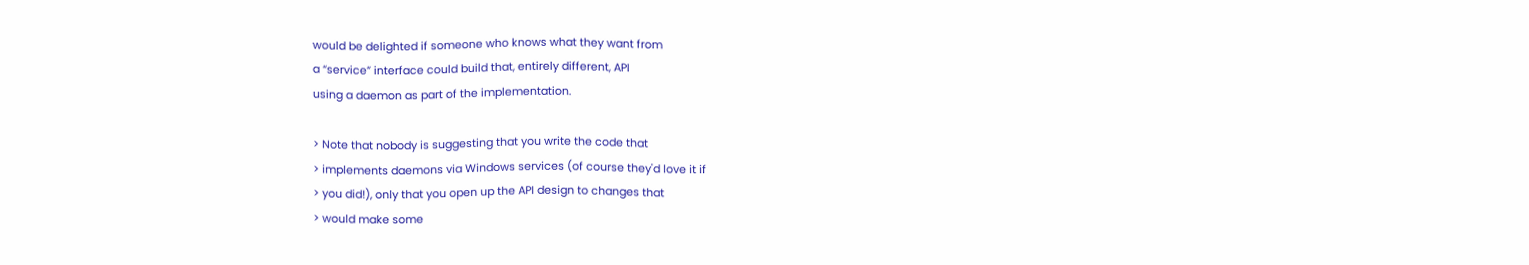would be delighted if someone who knows what they want from
a “service” interface could build that, entirely different, API
using a daemon as part of the implementation.

> Note that nobody is suggesting that you write the code that
> implements daemons via Windows services (of course they'd love it if
> you did!), only that you open up the API design to changes that
> would make some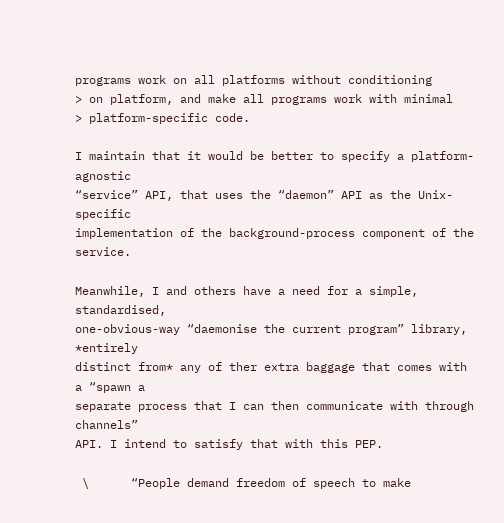programs work on all platforms without conditioning
> on platform, and make all programs work with minimal
> platform-specific code.

I maintain that it would be better to specify a platform-agnostic
“service” API, that uses the “daemon” API as the Unix-specific
implementation of the background-process component of the service.

Meanwhile, I and others have a need for a simple, standardised,
one-obvious-way “daemonise the current program” library, *entirely
distinct from* any of ther extra baggage that comes with a “spawn a
separate process that I can then communicate with through channels”
API. I intend to satisfy that with this PEP.

 \      “People demand freedom of speech to make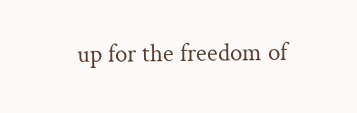up for the freedom of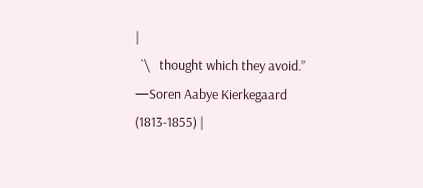|
  `\   thought which they avoid.” —Soren Aabye Kierkegaard (1813-1855) |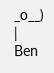_o__)                                                                  |
Ben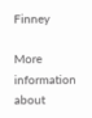Finney

More information about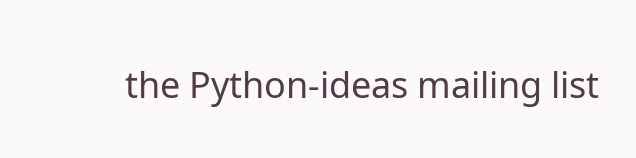the Python-ideas mailing list